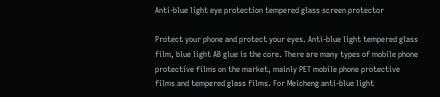Anti-blue light eye protection tempered glass screen protector

Protect your phone and protect your eyes. Anti-blue light tempered glass film, blue light AB glue is the core. There are many types of mobile phone protective films on the market, mainly PET mobile phone protective films and tempered glass films. For Meicheng anti-blue light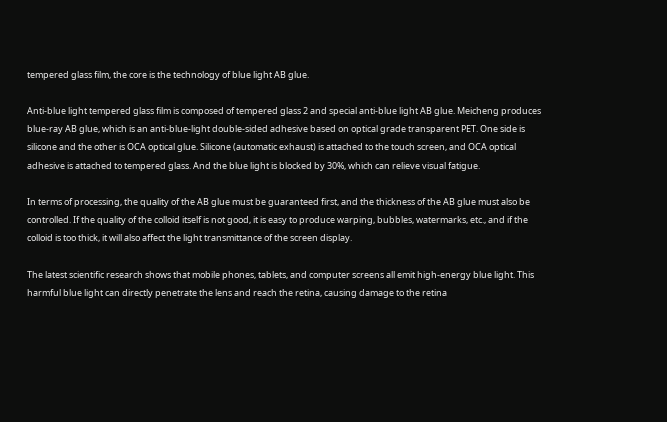tempered glass film, the core is the technology of blue light AB glue.

Anti-blue light tempered glass film is composed of tempered glass 2 and special anti-blue light AB glue. Meicheng produces blue-ray AB glue, which is an anti-blue-light double-sided adhesive based on optical grade transparent PET. One side is silicone and the other is OCA optical glue. Silicone (automatic exhaust) is attached to the touch screen, and OCA optical adhesive is attached to tempered glass. And the blue light is blocked by 30%, which can relieve visual fatigue.

In terms of processing, the quality of the AB glue must be guaranteed first, and the thickness of the AB glue must also be controlled. If the quality of the colloid itself is not good, it is easy to produce warping, bubbles, watermarks, etc., and if the colloid is too thick, it will also affect the light transmittance of the screen display.

The latest scientific research shows that mobile phones, tablets, and computer screens all emit high-energy blue light. This harmful blue light can directly penetrate the lens and reach the retina, causing damage to the retina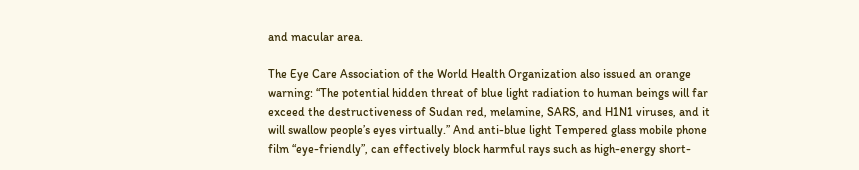and macular area.

The Eye Care Association of the World Health Organization also issued an orange warning: “The potential hidden threat of blue light radiation to human beings will far exceed the destructiveness of Sudan red, melamine, SARS, and H1N1 viruses, and it will swallow people’s eyes virtually.” And anti-blue light Tempered glass mobile phone film “eye-friendly”, can effectively block harmful rays such as high-energy short-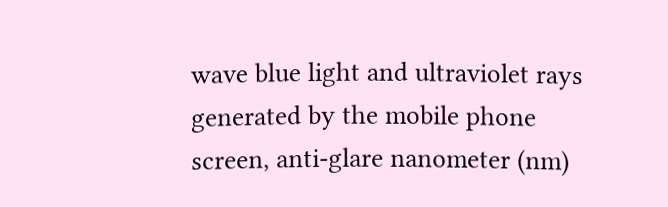wave blue light and ultraviolet rays generated by the mobile phone screen, anti-glare nanometer (nm)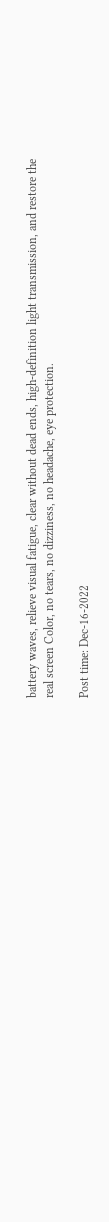battery waves, relieve visual fatigue, clear without dead ends, high-definition light transmission, and restore the real screen Color, no tears, no dizziness, no headache, eye protection.

Post time: Dec-16-2022